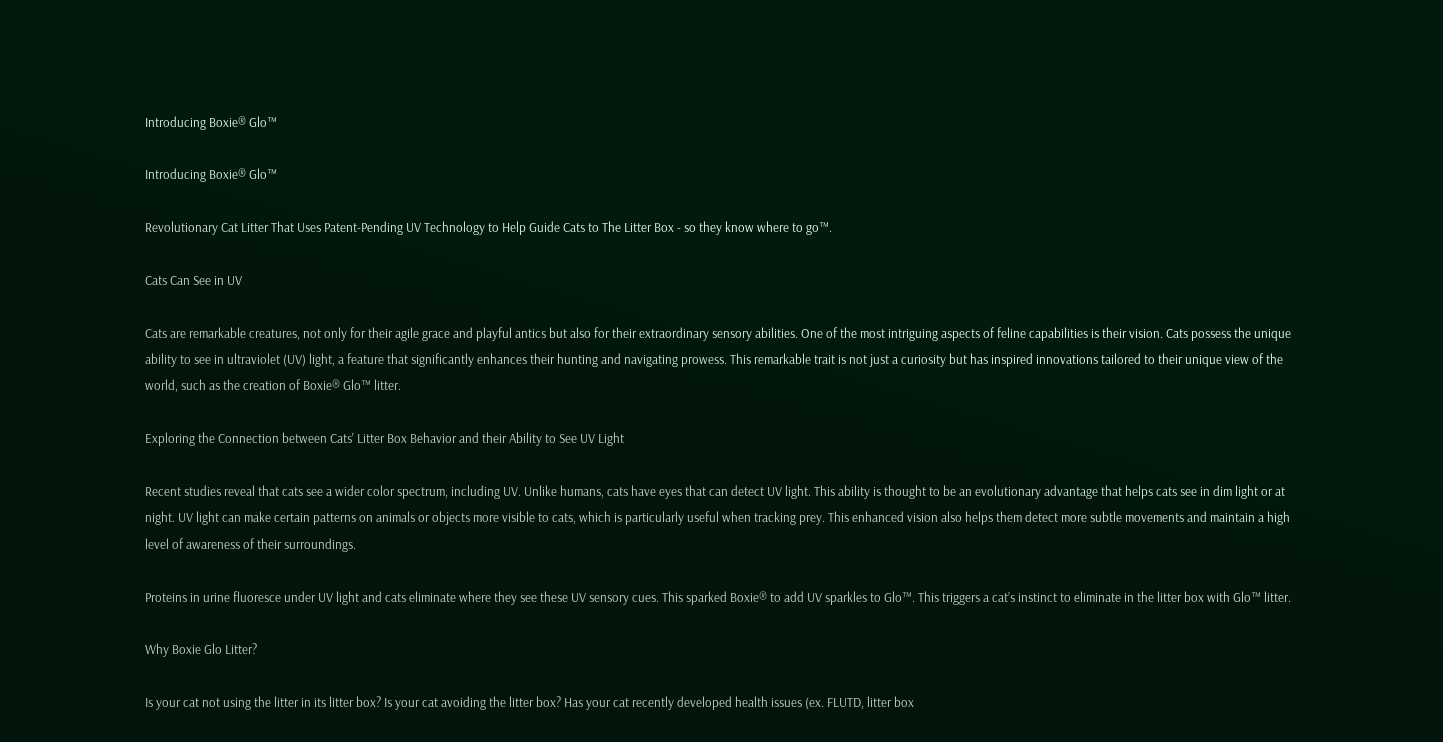Introducing Boxie® Glo™

Introducing Boxie® Glo™

Revolutionary Cat Litter That Uses Patent-Pending UV Technology to Help Guide Cats to The Litter Box - so they know where to go™.

Cats Can See in UV

Cats are remarkable creatures, not only for their agile grace and playful antics but also for their extraordinary sensory abilities. One of the most intriguing aspects of feline capabilities is their vision. Cats possess the unique ability to see in ultraviolet (UV) light, a feature that significantly enhances their hunting and navigating prowess. This remarkable trait is not just a curiosity but has inspired innovations tailored to their unique view of the world, such as the creation of Boxie® Glo™ litter.

Exploring the Connection between Cats' Litter Box Behavior and their Ability to See UV Light

Recent studies reveal that cats see a wider color spectrum, including UV. Unlike humans, cats have eyes that can detect UV light. This ability is thought to be an evolutionary advantage that helps cats see in dim light or at night. UV light can make certain patterns on animals or objects more visible to cats, which is particularly useful when tracking prey. This enhanced vision also helps them detect more subtle movements and maintain a high level of awareness of their surroundings.

Proteins in urine fluoresce under UV light and cats eliminate where they see these UV sensory cues. This sparked Boxie® to add UV sparkles to Glo™. This triggers a cat’s instinct to eliminate in the litter box with Glo™ litter.

Why Boxie Glo Litter?

Is your cat not using the litter in its litter box? Is your cat avoiding the litter box? Has your cat recently developed health issues (ex. FLUTD, litter box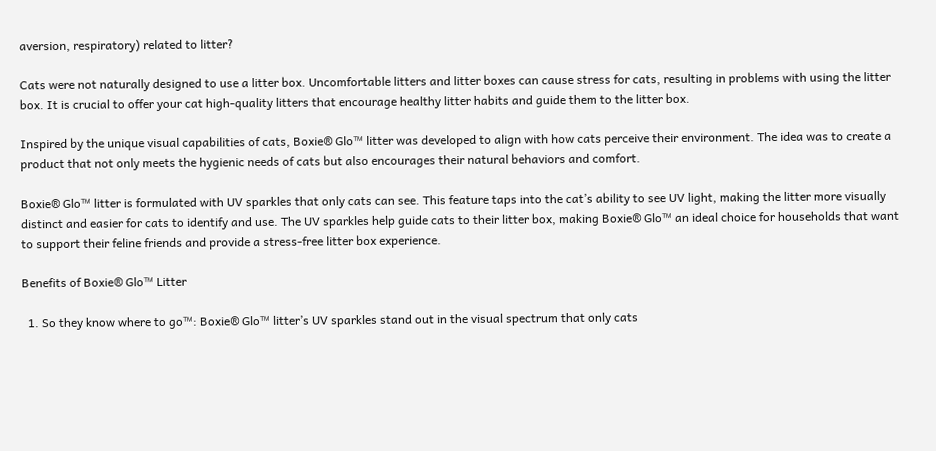aversion, respiratory) related to litter?

Cats were not naturally designed to use a litter box. Uncomfortable litters and litter boxes can cause stress for cats, resulting in problems with using the litter box. It is crucial to offer your cat high-quality litters that encourage healthy litter habits and guide them to the litter box.

Inspired by the unique visual capabilities of cats, Boxie® Glo™ litter was developed to align with how cats perceive their environment. The idea was to create a product that not only meets the hygienic needs of cats but also encourages their natural behaviors and comfort.

Boxie® Glo™ litter is formulated with UV sparkles that only cats can see. This feature taps into the cat’s ability to see UV light, making the litter more visually distinct and easier for cats to identify and use. The UV sparkles help guide cats to their litter box, making Boxie® Glo™ an ideal choice for households that want to support their feline friends and provide a stress-free litter box experience.

Benefits of Boxie® Glo™ Litter

  1. So they know where to go™: Boxie® Glo™ litter’s UV sparkles stand out in the visual spectrum that only cats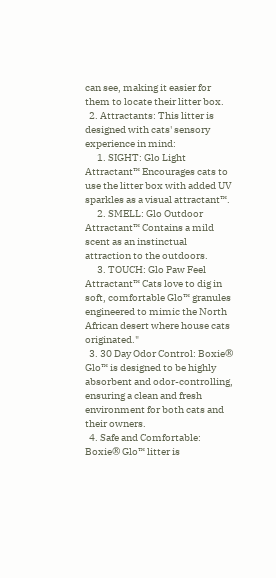can see, making it easier for them to locate their litter box.
  2. Attractants: This litter is designed with cats' sensory experience in mind:
      1. SIGHT: Glo Light Attractant™ Encourages cats to use the litter box with added UV sparkles as a visual attractant™.
      2. SMELL: Glo Outdoor Attractant™ Contains a mild scent as an instinctual attraction to the outdoors.
      3. TOUCH: Glo Paw Feel Attractant™ Cats love to dig in soft, comfortable Glo™ granules engineered to mimic the North African desert where house cats originated."
  3. 30 Day Odor Control: Boxie® Glo™ is designed to be highly absorbent and odor-controlling, ensuring a clean and fresh environment for both cats and their owners.
  4. Safe and Comfortable: Boxie® Glo™ litter is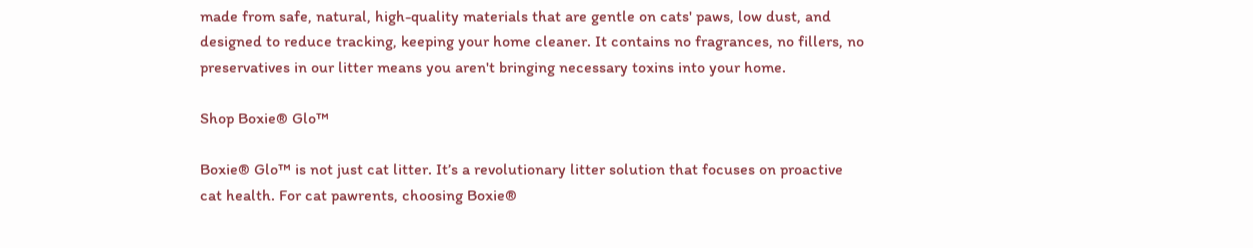made from safe, natural, high-quality materials that are gentle on cats' paws, low dust, and designed to reduce tracking, keeping your home cleaner. It contains no fragrances, no fillers, no preservatives in our litter means you aren't bringing necessary toxins into your home.

Shop Boxie® Glo™

Boxie® Glo™ is not just cat litter. It’s a revolutionary litter solution that focuses on proactive cat health. For cat pawrents, choosing Boxie®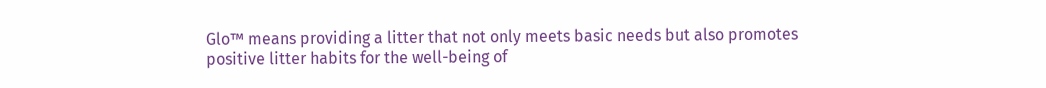Glo™ means providing a litter that not only meets basic needs but also promotes positive litter habits for the well-being of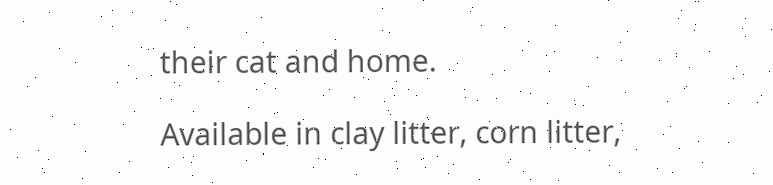their cat and home.

Available in clay litter, corn litter,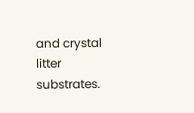and crystal litter substrates.